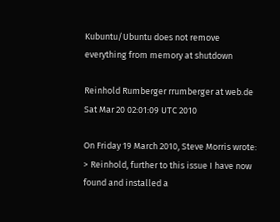Kubuntu/Ubuntu does not remove everything from memory at shutdown

Reinhold Rumberger rrumberger at web.de
Sat Mar 20 02:01:09 UTC 2010

On Friday 19 March 2010, Steve Morris wrote:
> Reinhold, further to this issue I have now found and installed a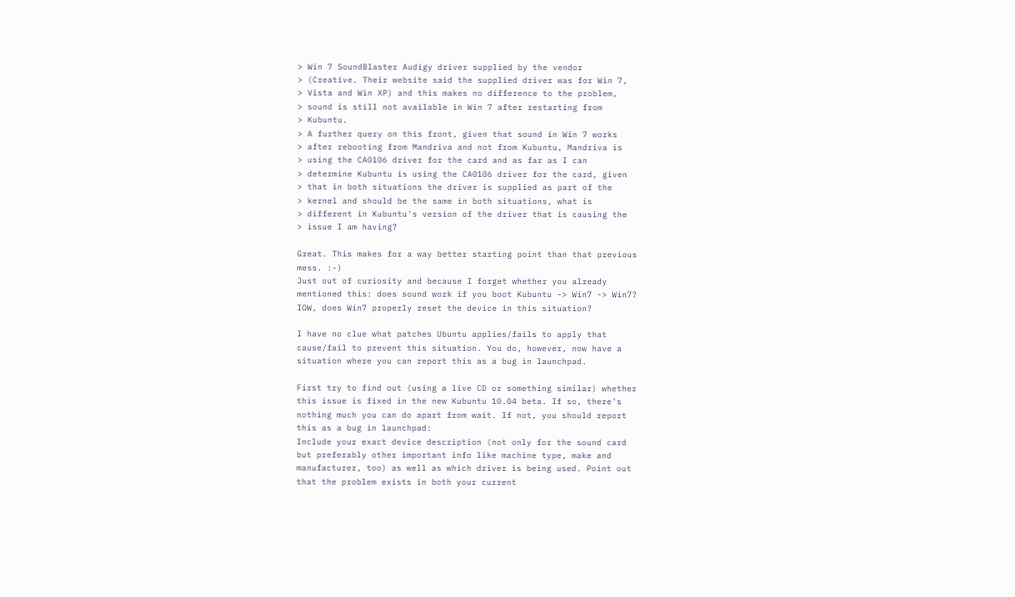> Win 7 SoundBlaster Audigy driver supplied by the vendor
> (Creative. Their website said the supplied driver was for Win 7,
> Vista and Win XP) and this makes no difference to the problem,
> sound is still not available in Win 7 after restarting from
> Kubuntu.
> A further query on this front, given that sound in Win 7 works
> after rebooting from Mandriva and not from Kubuntu, Mandriva is
> using the CA0106 driver for the card and as far as I can
> determine Kubuntu is using the CA0106 driver for the card, given
> that in both situations the driver is supplied as part of the
> kernel and should be the same in both situations, what is
> different in Kubuntu's version of the driver that is causing the
> issue I am having?

Great. This makes for a way better starting point than that previous
mess. :-)
Just out of curiosity and because I forget whether you already
mentioned this: does sound work if you boot Kubuntu -> Win7 -> Win7?
IOW, does Win7 properly reset the device in this situation?

I have no clue what patches Ubuntu applies/fails to apply that
cause/fail to prevent this situation. You do, however, now have a
situation where you can report this as a bug in launchpad.

First try to find out (using a live CD or something similar) whether
this issue is fixed in the new Kubuntu 10.04 beta. If so, there's
nothing much you can do apart from wait. If not, you should report
this as a bug in launchpad:
Include your exact device description (not only for the sound card
but preferably other important info like machine type, make and
manufacturer, too) as well as which driver is being used. Point out
that the problem exists in both your current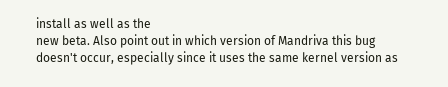install as well as the
new beta. Also point out in which version of Mandriva this bug
doesn't occur, especially since it uses the same kernel version as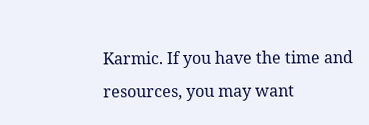Karmic. If you have the time and resources, you may want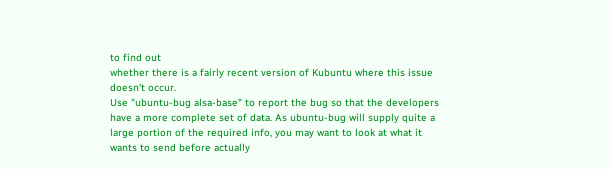to find out
whether there is a fairly recent version of Kubuntu where this issue
doesn't occur.
Use "ubuntu-bug alsa-base" to report the bug so that the developers
have a more complete set of data. As ubuntu-bug will supply quite a
large portion of the required info, you may want to look at what it
wants to send before actually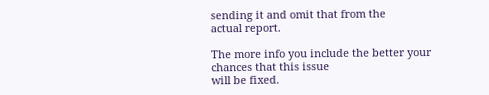sending it and omit that from the
actual report.

The more info you include the better your chances that this issue
will be fixed.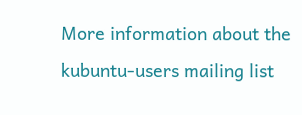More information about the kubuntu-users mailing list